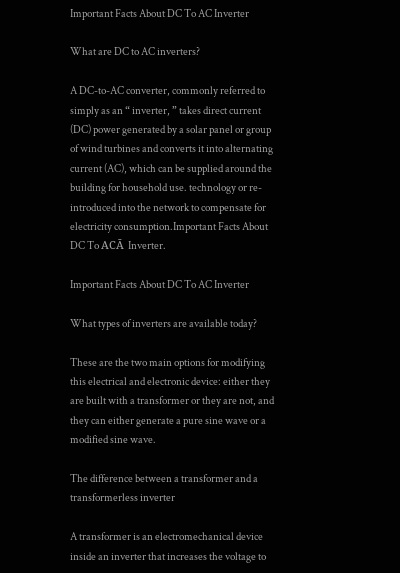Important Facts About DC To AC Inverter

What are DC to AC inverters?

A DC-to-AC converter, commonly referred to simply as an “ inverter, ” takes direct current (DC) power generated by a solar panel or group of wind turbines and converts it into alternating current (AC), which can be supplied around the building for household use. technology or re-introduced into the network to compensate for electricity consumption.Important Facts About DC To ACĀ  Inverter.

Important Facts About DC To AC Inverter

What types of inverters are available today?

These are the two main options for modifying this electrical and electronic device: either they are built with a transformer or they are not, and they can either generate a pure sine wave or a modified sine wave.

The difference between a transformer and a transformerless inverter

A transformer is an electromechanical device inside an inverter that increases the voltage to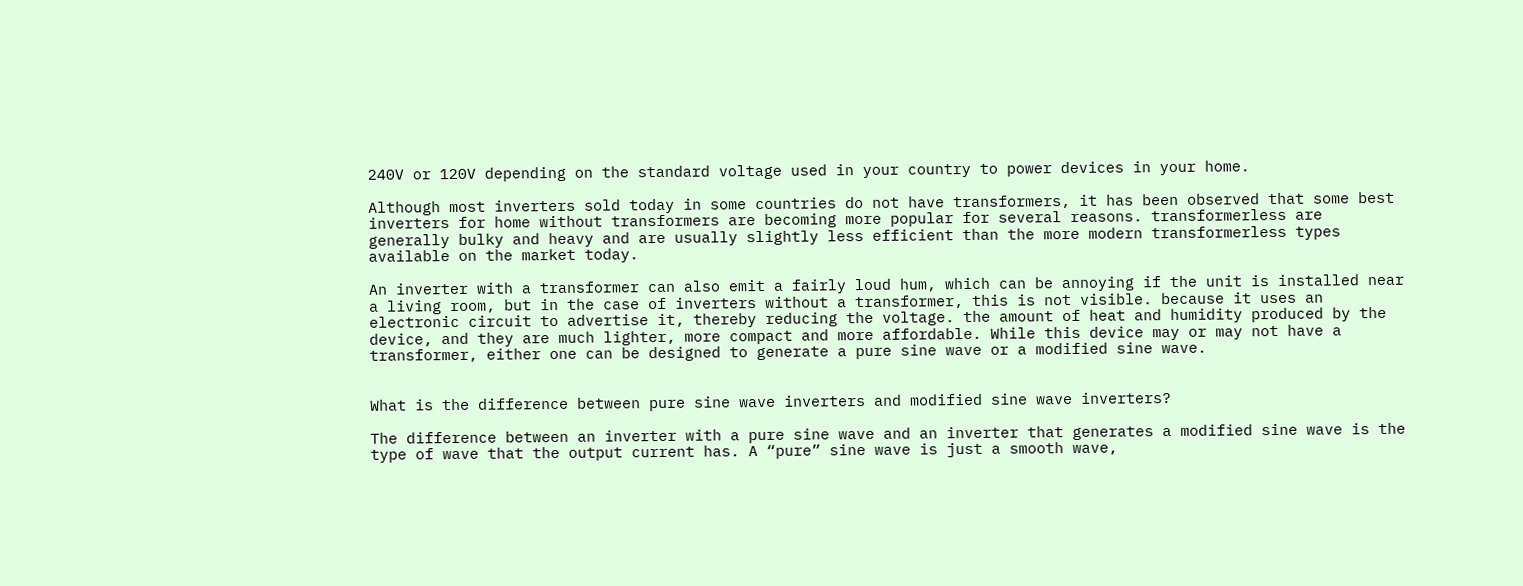240V or 120V depending on the standard voltage used in your country to power devices in your home.

Although most inverters sold today in some countries do not have transformers, it has been observed that some best inverters for home without transformers are becoming more popular for several reasons. transformerless are generally bulky and heavy and are usually slightly less efficient than the more modern transformerless types available on the market today.

An inverter with a transformer can also emit a fairly loud hum, which can be annoying if the unit is installed near a living room, but in the case of inverters without a transformer, this is not visible. because it uses an electronic circuit to advertise it, thereby reducing the voltage. the amount of heat and humidity produced by the device, and they are much lighter, more compact and more affordable. While this device may or may not have a transformer, either one can be designed to generate a pure sine wave or a modified sine wave.


What is the difference between pure sine wave inverters and modified sine wave inverters?

The difference between an inverter with a pure sine wave and an inverter that generates a modified sine wave is the type of wave that the output current has. A “pure” sine wave is just a smooth wave,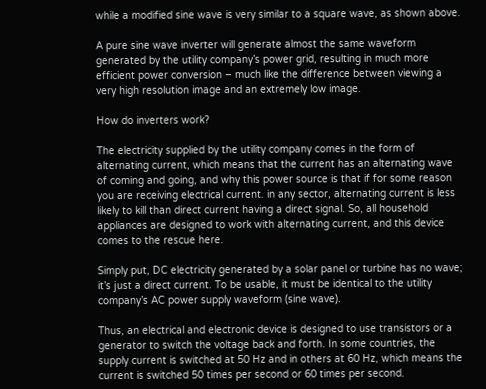while a modified sine wave is very similar to a square wave, as shown above.

A pure sine wave inverter will generate almost the same waveform generated by the utility company’s power grid, resulting in much more efficient power conversion – much like the difference between viewing a very high resolution image and an extremely low image.

How do inverters work?

The electricity supplied by the utility company comes in the form of alternating current, which means that the current has an alternating wave of coming and going, and why this power source is that if for some reason you are receiving electrical current. in any sector, alternating current is less likely to kill than direct current having a direct signal. So, all household appliances are designed to work with alternating current, and this device comes to the rescue here.

Simply put, DC electricity generated by a solar panel or turbine has no wave; it’s just a direct current. To be usable, it must be identical to the utility company’s AC power supply waveform (sine wave).

Thus, an electrical and electronic device is designed to use transistors or a generator to switch the voltage back and forth. In some countries, the supply current is switched at 50 Hz and in others at 60 Hz, which means the current is switched 50 times per second or 60 times per second.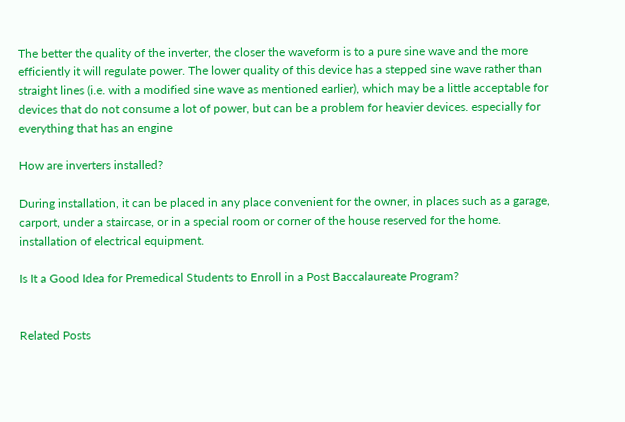The better the quality of the inverter, the closer the waveform is to a pure sine wave and the more efficiently it will regulate power. The lower quality of this device has a stepped sine wave rather than straight lines (i.e. with a modified sine wave as mentioned earlier), which may be a little acceptable for devices that do not consume a lot of power, but can be a problem for heavier devices. especially for everything that has an engine

How are inverters installed?

During installation, it can be placed in any place convenient for the owner, in places such as a garage, carport, under a staircase, or in a special room or corner of the house reserved for the home. installation of electrical equipment.

Is It a Good Idea for Premedical Students to Enroll in a Post Baccalaureate Program?


Related Posts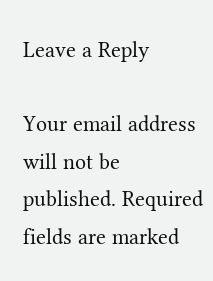Leave a Reply

Your email address will not be published. Required fields are marked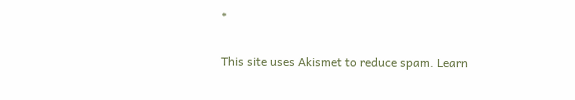*

This site uses Akismet to reduce spam. Learn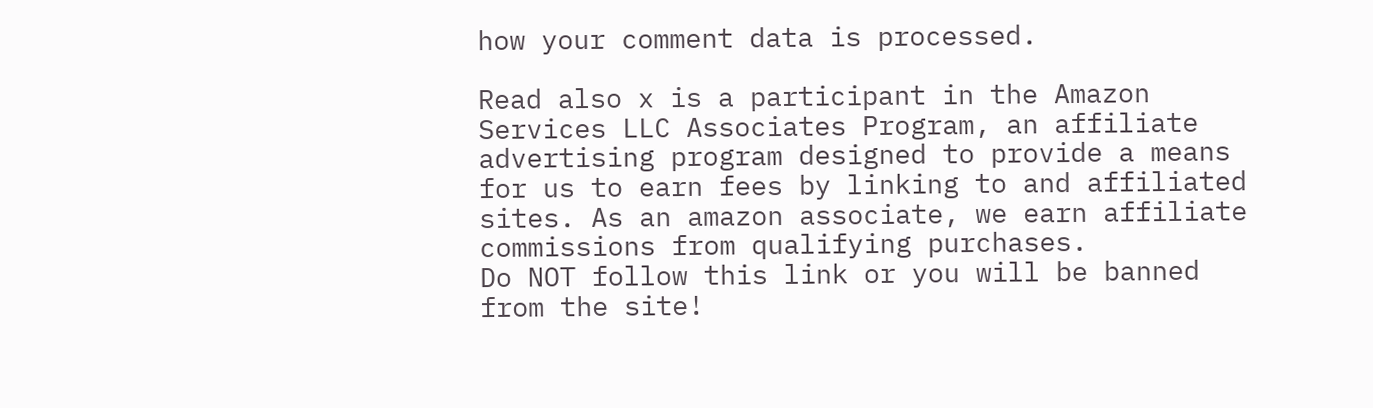how your comment data is processed.

Read also x is a participant in the Amazon Services LLC Associates Program, an affiliate advertising program designed to provide a means for us to earn fees by linking to and affiliated sites. As an amazon associate, we earn affiliate commissions from qualifying purchases.
Do NOT follow this link or you will be banned from the site!